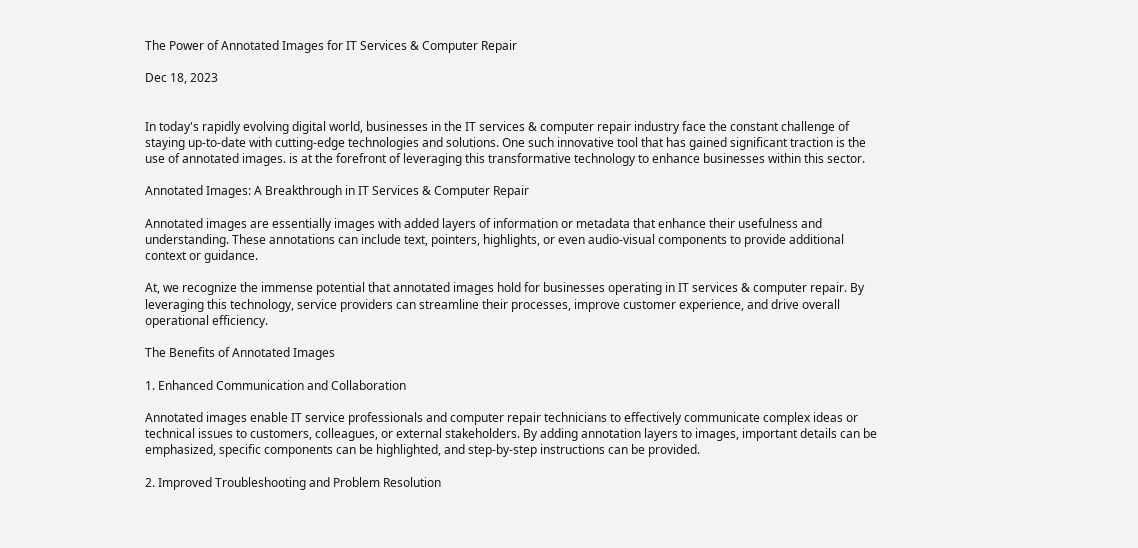The Power of Annotated Images for IT Services & Computer Repair

Dec 18, 2023


In today's rapidly evolving digital world, businesses in the IT services & computer repair industry face the constant challenge of staying up-to-date with cutting-edge technologies and solutions. One such innovative tool that has gained significant traction is the use of annotated images. is at the forefront of leveraging this transformative technology to enhance businesses within this sector.

Annotated Images: A Breakthrough in IT Services & Computer Repair

Annotated images are essentially images with added layers of information or metadata that enhance their usefulness and understanding. These annotations can include text, pointers, highlights, or even audio-visual components to provide additional context or guidance.

At, we recognize the immense potential that annotated images hold for businesses operating in IT services & computer repair. By leveraging this technology, service providers can streamline their processes, improve customer experience, and drive overall operational efficiency.

The Benefits of Annotated Images

1. Enhanced Communication and Collaboration

Annotated images enable IT service professionals and computer repair technicians to effectively communicate complex ideas or technical issues to customers, colleagues, or external stakeholders. By adding annotation layers to images, important details can be emphasized, specific components can be highlighted, and step-by-step instructions can be provided.

2. Improved Troubleshooting and Problem Resolution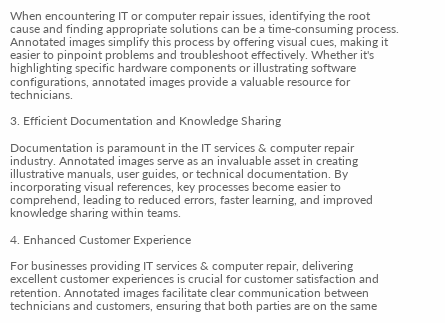When encountering IT or computer repair issues, identifying the root cause and finding appropriate solutions can be a time-consuming process. Annotated images simplify this process by offering visual cues, making it easier to pinpoint problems and troubleshoot effectively. Whether it's highlighting specific hardware components or illustrating software configurations, annotated images provide a valuable resource for technicians.

3. Efficient Documentation and Knowledge Sharing

Documentation is paramount in the IT services & computer repair industry. Annotated images serve as an invaluable asset in creating illustrative manuals, user guides, or technical documentation. By incorporating visual references, key processes become easier to comprehend, leading to reduced errors, faster learning, and improved knowledge sharing within teams.

4. Enhanced Customer Experience

For businesses providing IT services & computer repair, delivering excellent customer experiences is crucial for customer satisfaction and retention. Annotated images facilitate clear communication between technicians and customers, ensuring that both parties are on the same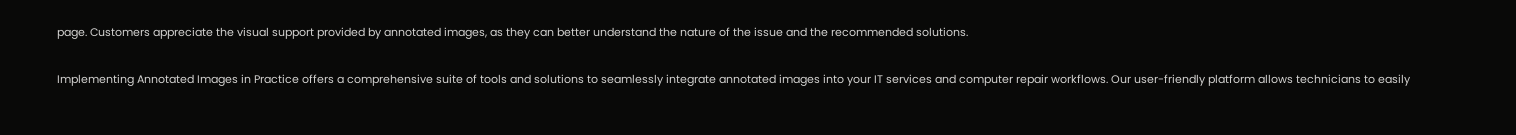page. Customers appreciate the visual support provided by annotated images, as they can better understand the nature of the issue and the recommended solutions.

Implementing Annotated Images in Practice offers a comprehensive suite of tools and solutions to seamlessly integrate annotated images into your IT services and computer repair workflows. Our user-friendly platform allows technicians to easily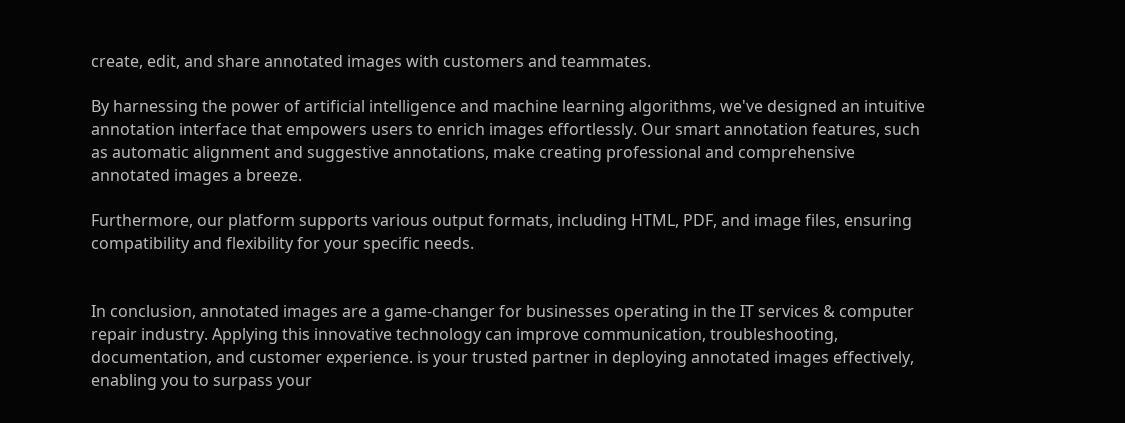create, edit, and share annotated images with customers and teammates.

By harnessing the power of artificial intelligence and machine learning algorithms, we've designed an intuitive annotation interface that empowers users to enrich images effortlessly. Our smart annotation features, such as automatic alignment and suggestive annotations, make creating professional and comprehensive annotated images a breeze.

Furthermore, our platform supports various output formats, including HTML, PDF, and image files, ensuring compatibility and flexibility for your specific needs.


In conclusion, annotated images are a game-changer for businesses operating in the IT services & computer repair industry. Applying this innovative technology can improve communication, troubleshooting, documentation, and customer experience. is your trusted partner in deploying annotated images effectively, enabling you to surpass your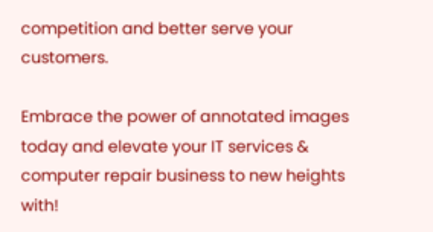competition and better serve your customers.

Embrace the power of annotated images today and elevate your IT services & computer repair business to new heights with!